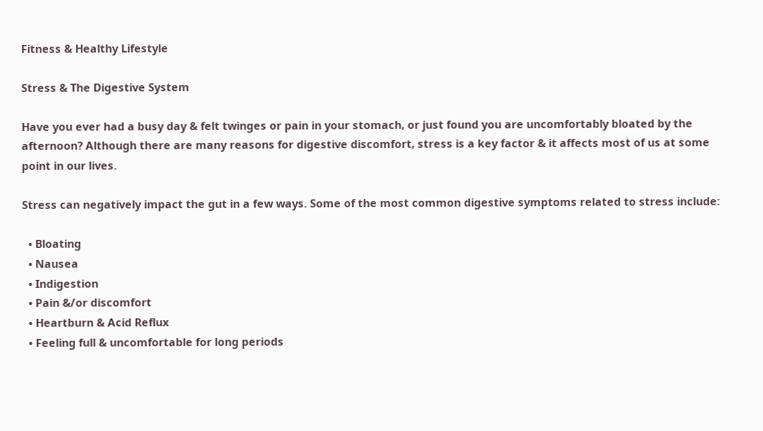Fitness & Healthy Lifestyle

Stress & The Digestive System

Have you ever had a busy day & felt twinges or pain in your stomach, or just found you are uncomfortably bloated by the afternoon? Although there are many reasons for digestive discomfort, stress is a key factor & it affects most of us at some point in our lives.

Stress can negatively impact the gut in a few ways. Some of the most common digestive symptoms related to stress include:

  • Bloating
  • Nausea
  • Indigestion
  • Pain &/or discomfort
  • Heartburn & Acid Reflux
  • Feeling full & uncomfortable for long periods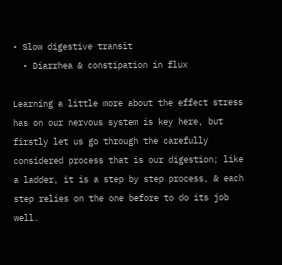• Slow digestive transit
  • Diarrhea & constipation in flux

Learning a little more about the effect stress has on our nervous system is key here, but firstly let us go through the carefully considered process that is our digestion; like a ladder, it is a step by step process, & each step relies on the one before to do its job well.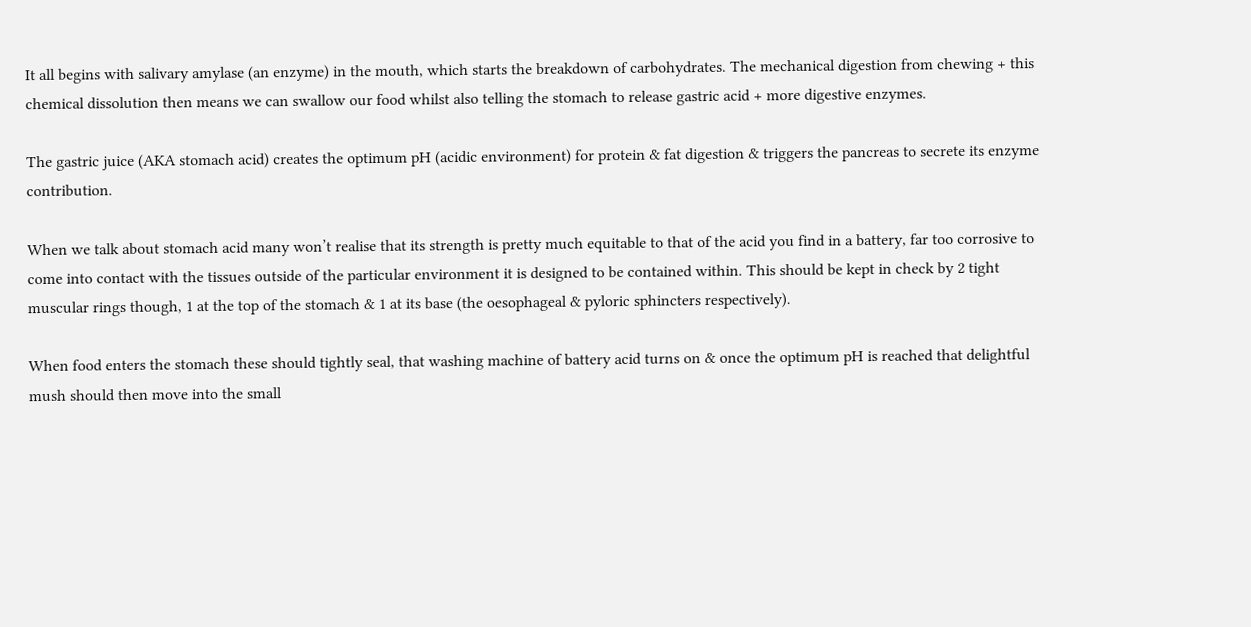It all begins with salivary amylase (an enzyme) in the mouth, which starts the breakdown of carbohydrates. The mechanical digestion from chewing + this chemical dissolution then means we can swallow our food whilst also telling the stomach to release gastric acid + more digestive enzymes.

The gastric juice (AKA stomach acid) creates the optimum pH (acidic environment) for protein & fat digestion & triggers the pancreas to secrete its enzyme contribution.

When we talk about stomach acid many won’t realise that its strength is pretty much equitable to that of the acid you find in a battery, far too corrosive to come into contact with the tissues outside of the particular environment it is designed to be contained within. This should be kept in check by 2 tight muscular rings though, 1 at the top of the stomach & 1 at its base (the oesophageal & pyloric sphincters respectively).

When food enters the stomach these should tightly seal, that washing machine of battery acid turns on & once the optimum pH is reached that delightful mush should then move into the small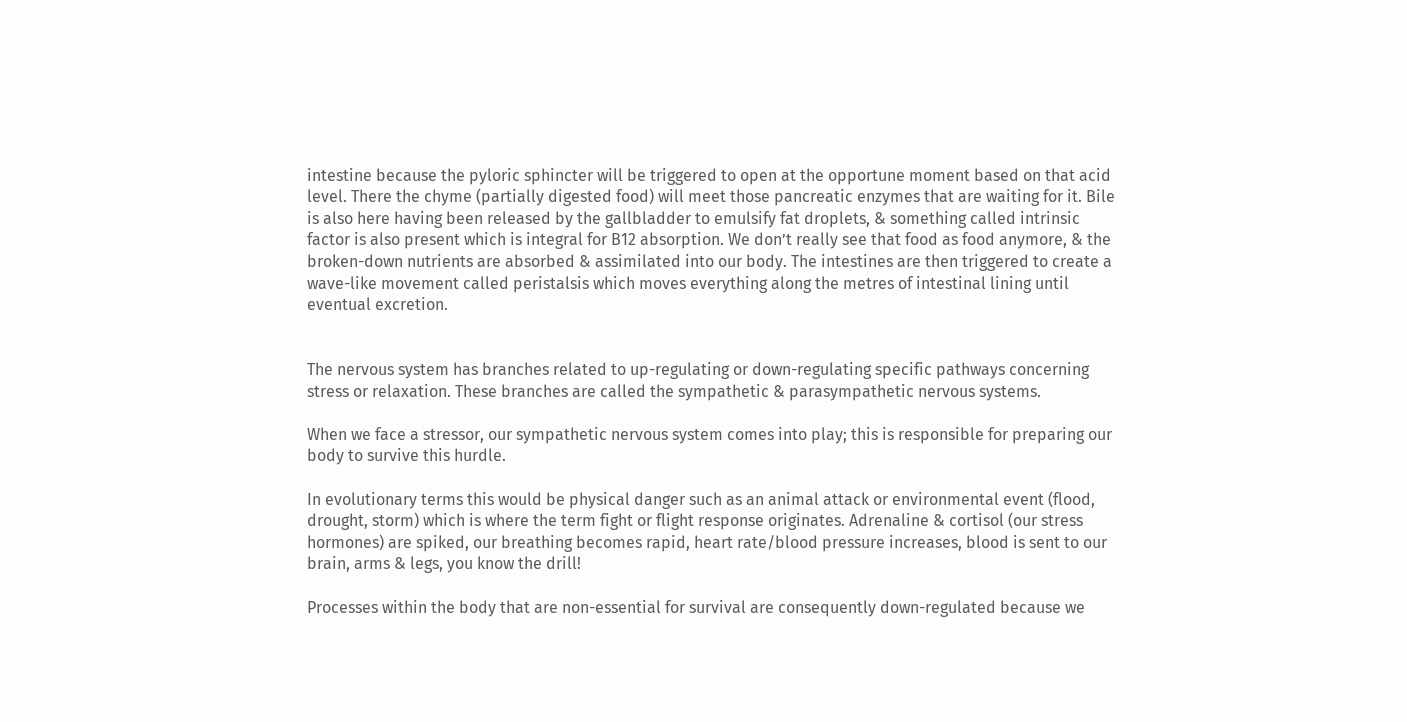intestine because the pyloric sphincter will be triggered to open at the opportune moment based on that acid level. There the chyme (partially digested food) will meet those pancreatic enzymes that are waiting for it. Bile is also here having been released by the gallbladder to emulsify fat droplets, & something called intrinsic factor is also present which is integral for B12 absorption. We don’t really see that food as food anymore, & the broken-down nutrients are absorbed & assimilated into our body. The intestines are then triggered to create a wave-like movement called peristalsis which moves everything along the metres of intestinal lining until eventual excretion.


The nervous system has branches related to up-regulating or down-regulating specific pathways concerning stress or relaxation. These branches are called the sympathetic & parasympathetic nervous systems.

When we face a stressor, our sympathetic nervous system comes into play; this is responsible for preparing our body to survive this hurdle.

In evolutionary terms this would be physical danger such as an animal attack or environmental event (flood, drought, storm) which is where the term fight or flight response originates. Adrenaline & cortisol (our stress hormones) are spiked, our breathing becomes rapid, heart rate/blood pressure increases, blood is sent to our brain, arms & legs, you know the drill!

Processes within the body that are non-essential for survival are consequently down-regulated because we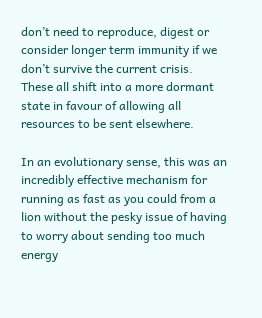don’t need to reproduce, digest or consider longer term immunity if we don’t survive the current crisis. These all shift into a more dormant state in favour of allowing all resources to be sent elsewhere.

In an evolutionary sense, this was an incredibly effective mechanism for running as fast as you could from a lion without the pesky issue of having to worry about sending too much energy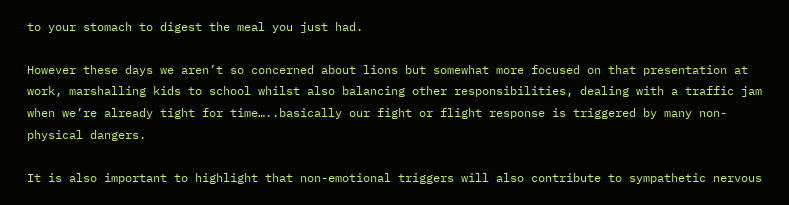to your stomach to digest the meal you just had.

However these days we aren’t so concerned about lions but somewhat more focused on that presentation at work, marshalling kids to school whilst also balancing other responsibilities, dealing with a traffic jam when we’re already tight for time…..basically our fight or flight response is triggered by many non-physical dangers.

It is also important to highlight that non-emotional triggers will also contribute to sympathetic nervous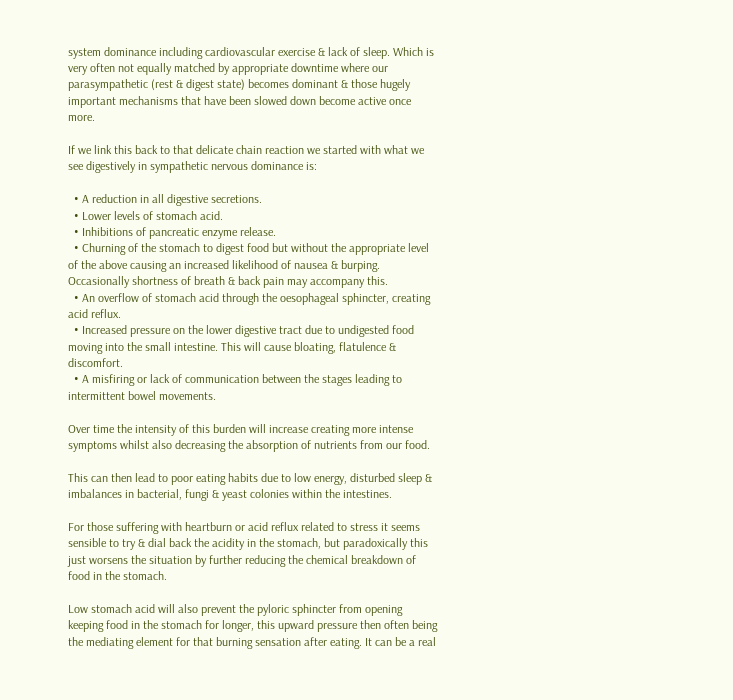system dominance including cardiovascular exercise & lack of sleep. Which is very often not equally matched by appropriate downtime where our parasympathetic (rest & digest state) becomes dominant & those hugely important mechanisms that have been slowed down become active once more.

If we link this back to that delicate chain reaction we started with what we see digestively in sympathetic nervous dominance is:

  • A reduction in all digestive secretions.
  • Lower levels of stomach acid.
  • Inhibitions of pancreatic enzyme release.
  • Churning of the stomach to digest food but without the appropriate level of the above causing an increased likelihood of nausea & burping. Occasionally shortness of breath & back pain may accompany this.
  • An overflow of stomach acid through the oesophageal sphincter, creating acid reflux.
  • Increased pressure on the lower digestive tract due to undigested food moving into the small intestine. This will cause bloating, flatulence & discomfort.
  • A misfiring or lack of communication between the stages leading to intermittent bowel movements.

Over time the intensity of this burden will increase creating more intense symptoms whilst also decreasing the absorption of nutrients from our food.

This can then lead to poor eating habits due to low energy, disturbed sleep & imbalances in bacterial, fungi & yeast colonies within the intestines.

For those suffering with heartburn or acid reflux related to stress it seems sensible to try & dial back the acidity in the stomach, but paradoxically this just worsens the situation by further reducing the chemical breakdown of food in the stomach.

Low stomach acid will also prevent the pyloric sphincter from opening keeping food in the stomach for longer, this upward pressure then often being the mediating element for that burning sensation after eating. It can be a real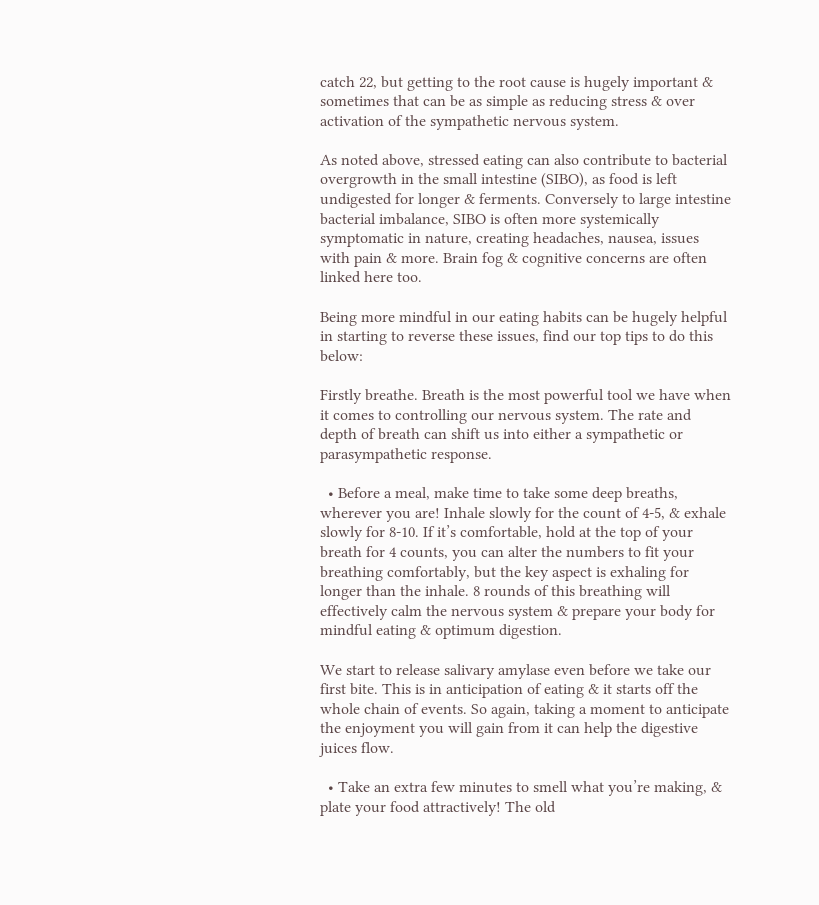catch 22, but getting to the root cause is hugely important & sometimes that can be as simple as reducing stress & over activation of the sympathetic nervous system.

As noted above, stressed eating can also contribute to bacterial overgrowth in the small intestine (SIBO), as food is left undigested for longer & ferments. Conversely to large intestine bacterial imbalance, SIBO is often more systemically symptomatic in nature, creating headaches, nausea, issues with pain & more. Brain fog & cognitive concerns are often linked here too.

Being more mindful in our eating habits can be hugely helpful in starting to reverse these issues, find our top tips to do this below:

Firstly breathe. Breath is the most powerful tool we have when it comes to controlling our nervous system. The rate and depth of breath can shift us into either a sympathetic or parasympathetic response.

  • Before a meal, make time to take some deep breaths, wherever you are! Inhale slowly for the count of 4-5, & exhale slowly for 8-10. If it’s comfortable, hold at the top of your breath for 4 counts, you can alter the numbers to fit your breathing comfortably, but the key aspect is exhaling for longer than the inhale. 8 rounds of this breathing will effectively calm the nervous system & prepare your body for mindful eating & optimum digestion.

We start to release salivary amylase even before we take our first bite. This is in anticipation of eating & it starts off the whole chain of events. So again, taking a moment to anticipate the enjoyment you will gain from it can help the digestive juices flow.

  • Take an extra few minutes to smell what you’re making, & plate your food attractively! The old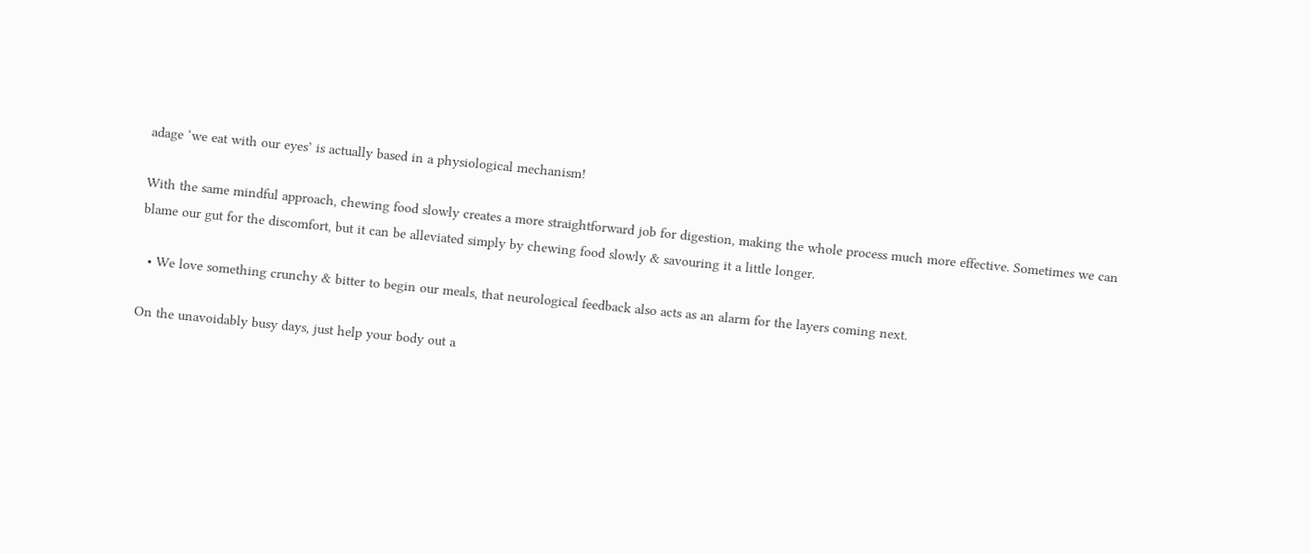adage ‘we eat with our eyes’ is actually based in a physiological mechanism!

With the same mindful approach, chewing food slowly creates a more straightforward job for digestion, making the whole process much more effective. Sometimes we can blame our gut for the discomfort, but it can be alleviated simply by chewing food slowly & savouring it a little longer.

  • We love something crunchy & bitter to begin our meals, that neurological feedback also acts as an alarm for the layers coming next.

On the unavoidably busy days, just help your body out a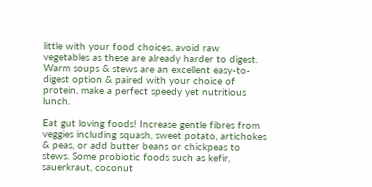little with your food choices, avoid raw vegetables as these are already harder to digest. Warm soups & stews are an excellent easy-to-digest option & paired with your choice of protein, make a perfect speedy yet nutritious lunch.

Eat gut loving foods! Increase gentle fibres from veggies including squash, sweet potato, artichokes & peas, or add butter beans or chickpeas to stews. Some probiotic foods such as kefir, sauerkraut, coconut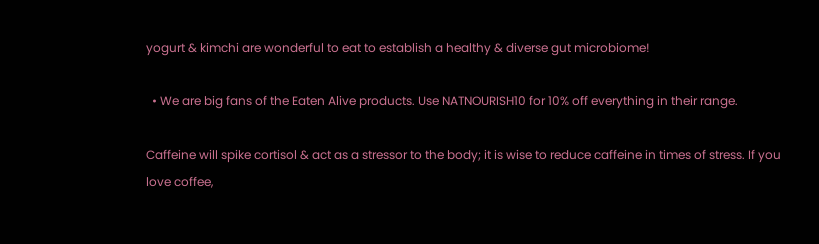yogurt & kimchi are wonderful to eat to establish a healthy & diverse gut microbiome!

  • We are big fans of the Eaten Alive products. Use NATNOURISH10 for 10% off everything in their range.

Caffeine will spike cortisol & act as a stressor to the body; it is wise to reduce caffeine in times of stress. If you love coffee,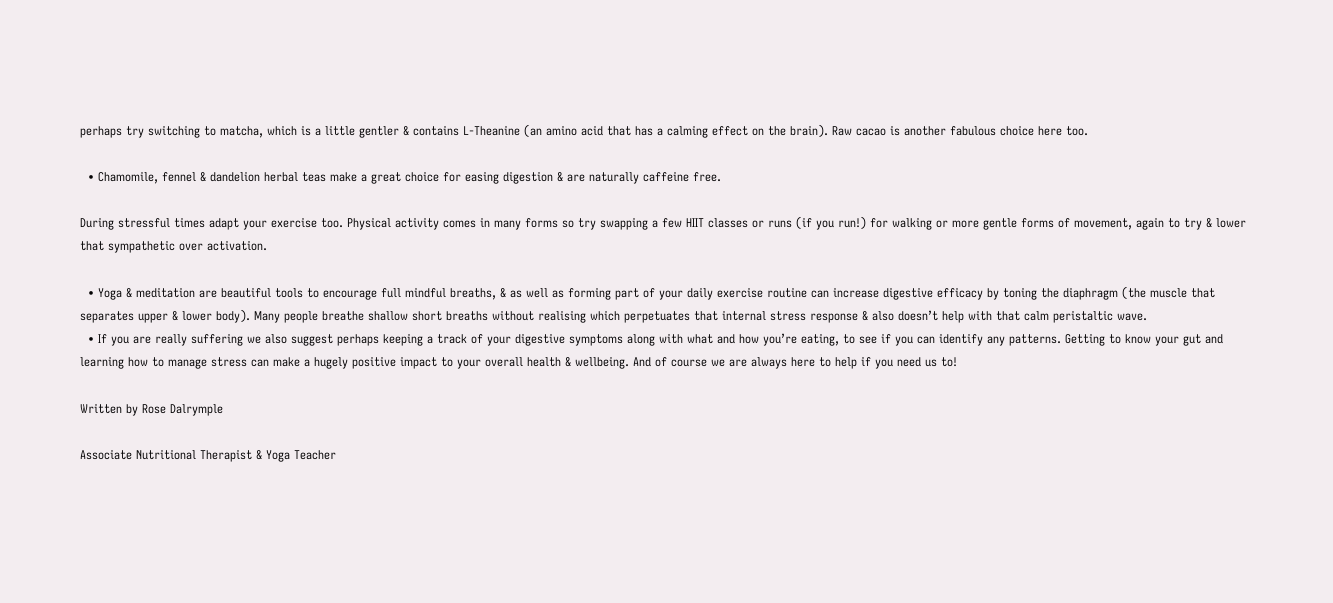perhaps try switching to matcha, which is a little gentler & contains L-Theanine (an amino acid that has a calming effect on the brain). Raw cacao is another fabulous choice here too.

  • Chamomile, fennel & dandelion herbal teas make a great choice for easing digestion & are naturally caffeine free.

During stressful times adapt your exercise too. Physical activity comes in many forms so try swapping a few HIIT classes or runs (if you run!) for walking or more gentle forms of movement, again to try & lower that sympathetic over activation.

  • Yoga & meditation are beautiful tools to encourage full mindful breaths, & as well as forming part of your daily exercise routine can increase digestive efficacy by toning the diaphragm (the muscle that separates upper & lower body). Many people breathe shallow short breaths without realising which perpetuates that internal stress response & also doesn’t help with that calm peristaltic wave.
  • If you are really suffering we also suggest perhaps keeping a track of your digestive symptoms along with what and how you’re eating, to see if you can identify any patterns. Getting to know your gut and learning how to manage stress can make a hugely positive impact to your overall health & wellbeing. And of course we are always here to help if you need us to!

Written by Rose Dalrymple

Associate Nutritional Therapist & Yoga Teacher